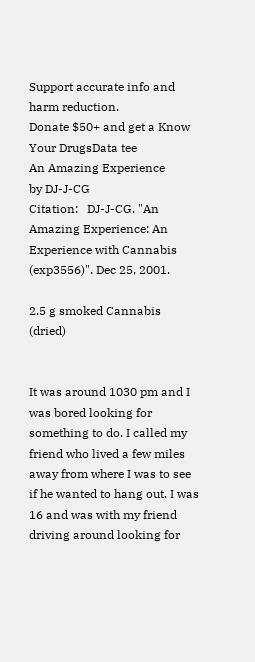Support accurate info and harm reduction.
Donate $50+ and get a Know Your DrugsData tee
An Amazing Experience
by DJ-J-CG
Citation:   DJ-J-CG. "An Amazing Experience: An Experience with Cannabis (exp3556)". Dec 25, 2001.

2.5 g smoked Cannabis (dried)


It was around 1030 pm and I was bored looking for something to do. I called my friend who lived a few miles away from where I was to see if he wanted to hang out. I was 16 and was with my friend driving around looking for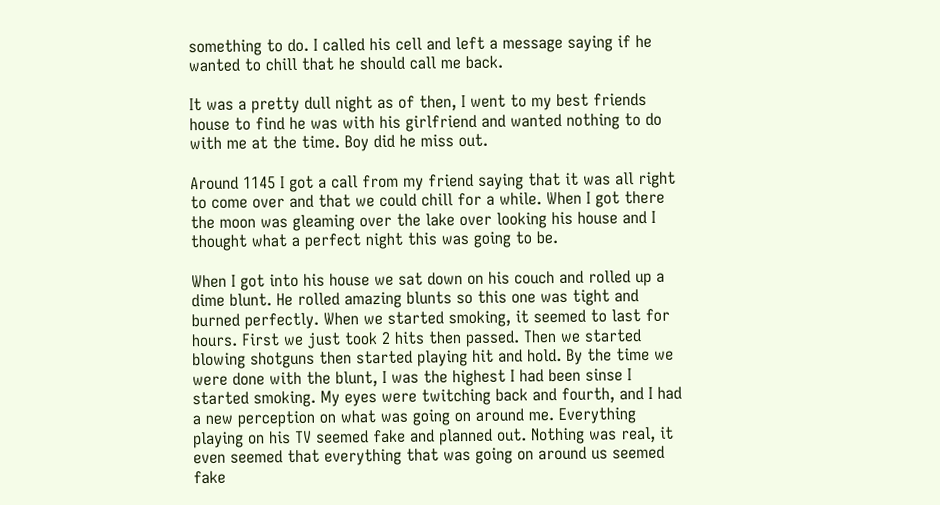something to do. I called his cell and left a message saying if he wanted to chill that he should call me back.

It was a pretty dull night as of then, I went to my best friends house to find he was with his girlfriend and wanted nothing to do with me at the time. Boy did he miss out.

Around 1145 I got a call from my friend saying that it was all right to come over and that we could chill for a while. When I got there the moon was gleaming over the lake over looking his house and I thought what a perfect night this was going to be.

When I got into his house we sat down on his couch and rolled up a dime blunt. He rolled amazing blunts so this one was tight and burned perfectly. When we started smoking, it seemed to last for hours. First we just took 2 hits then passed. Then we started blowing shotguns then started playing hit and hold. By the time we were done with the blunt, I was the highest I had been sinse I started smoking. My eyes were twitching back and fourth, and I had a new perception on what was going on around me. Everything playing on his TV seemed fake and planned out. Nothing was real, it even seemed that everything that was going on around us seemed fake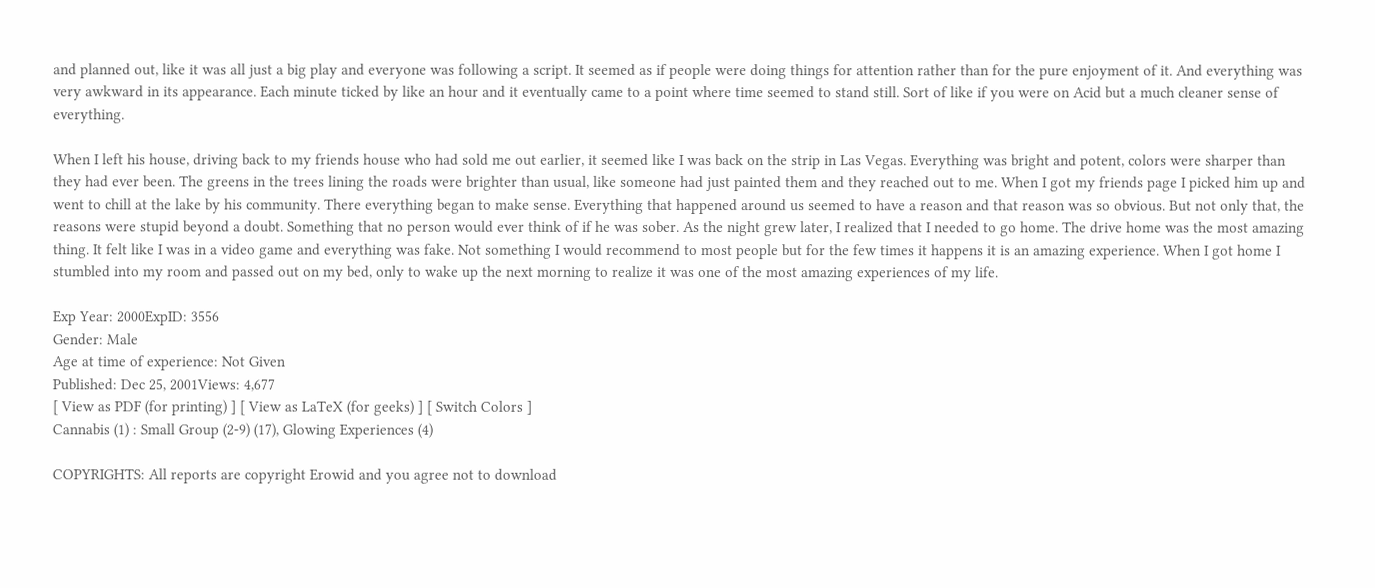and planned out, like it was all just a big play and everyone was following a script. It seemed as if people were doing things for attention rather than for the pure enjoyment of it. And everything was very awkward in its appearance. Each minute ticked by like an hour and it eventually came to a point where time seemed to stand still. Sort of like if you were on Acid but a much cleaner sense of everything.

When I left his house, driving back to my friends house who had sold me out earlier, it seemed like I was back on the strip in Las Vegas. Everything was bright and potent, colors were sharper than they had ever been. The greens in the trees lining the roads were brighter than usual, like someone had just painted them and they reached out to me. When I got my friends page I picked him up and went to chill at the lake by his community. There everything began to make sense. Everything that happened around us seemed to have a reason and that reason was so obvious. But not only that, the reasons were stupid beyond a doubt. Something that no person would ever think of if he was sober. As the night grew later, I realized that I needed to go home. The drive home was the most amazing thing. It felt like I was in a video game and everything was fake. Not something I would recommend to most people but for the few times it happens it is an amazing experience. When I got home I stumbled into my room and passed out on my bed, only to wake up the next morning to realize it was one of the most amazing experiences of my life.

Exp Year: 2000ExpID: 3556
Gender: Male
Age at time of experience: Not Given
Published: Dec 25, 2001Views: 4,677
[ View as PDF (for printing) ] [ View as LaTeX (for geeks) ] [ Switch Colors ]
Cannabis (1) : Small Group (2-9) (17), Glowing Experiences (4)

COPYRIGHTS: All reports are copyright Erowid and you agree not to download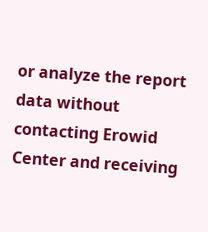or analyze the report data without contacting Erowid Center and receiving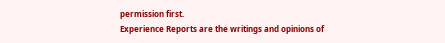permission first.
Experience Reports are the writings and opinions of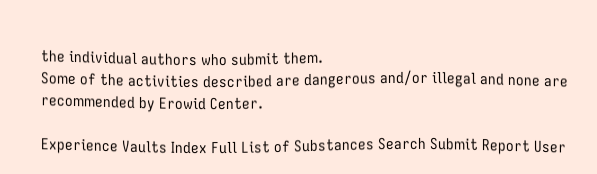the individual authors who submit them.
Some of the activities described are dangerous and/or illegal and none are recommended by Erowid Center.

Experience Vaults Index Full List of Substances Search Submit Report User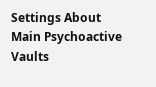Settings About Main Psychoactive Vaults